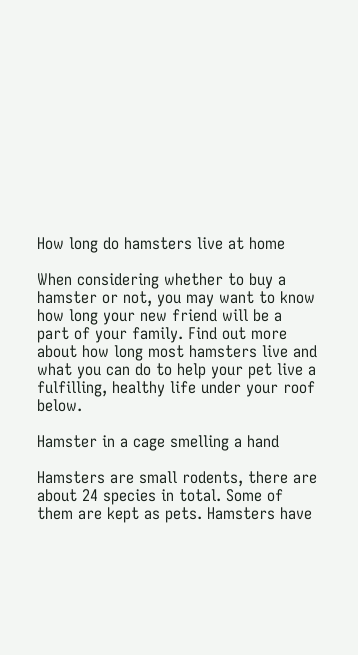How long do hamsters live at home

When considering whether to buy a hamster or not, you may want to know how long your new friend will be a part of your family. Find out more about how long most hamsters live and what you can do to help your pet live a fulfilling, healthy life under your roof below.

Hamster in a cage smelling a hand

Hamsters are small rodents, there are about 24 species in total. Some of them are kept as pets. Hamsters have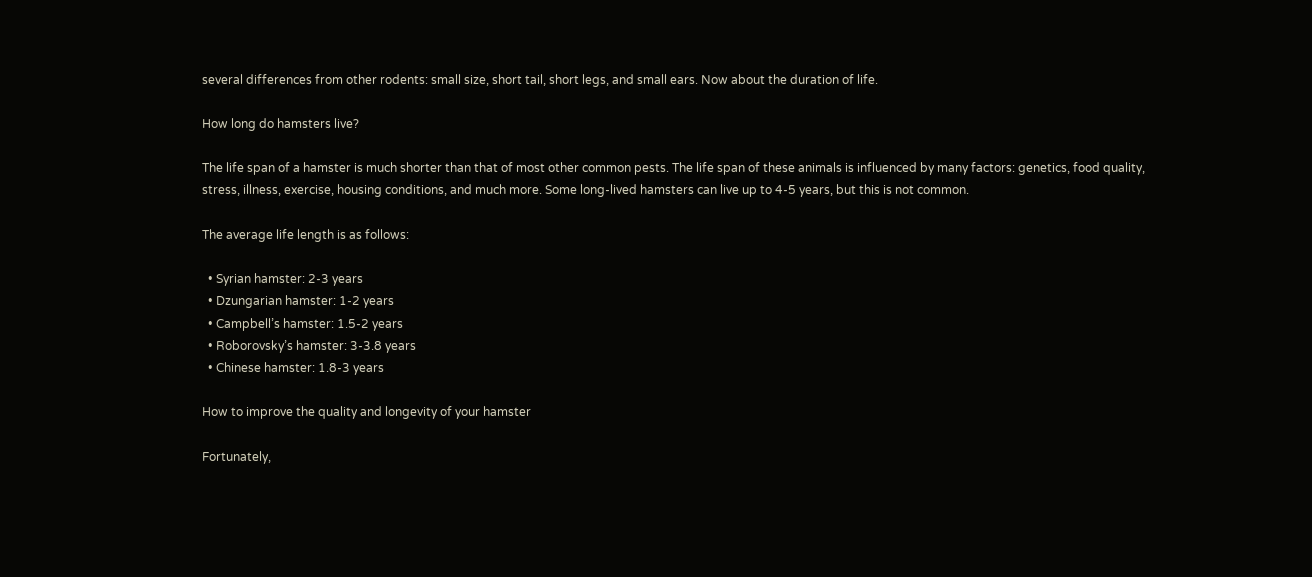several differences from other rodents: small size, short tail, short legs, and small ears. Now about the duration of life.

How long do hamsters live?

The life span of a hamster is much shorter than that of most other common pests. The life span of these animals is influenced by many factors: genetics, food quality, stress, illness, exercise, housing conditions, and much more. Some long-lived hamsters can live up to 4-5 years, but this is not common.

The average life length is as follows:

  • Syrian hamster: 2-3 years
  • Dzungarian hamster: 1-2 years
  • Campbell’s hamster: 1.5-2 years
  • Roborovsky’s hamster: 3-3.8 years
  • Chinese hamster: 1.8-3 years

How to improve the quality and longevity of your hamster

Fortunately,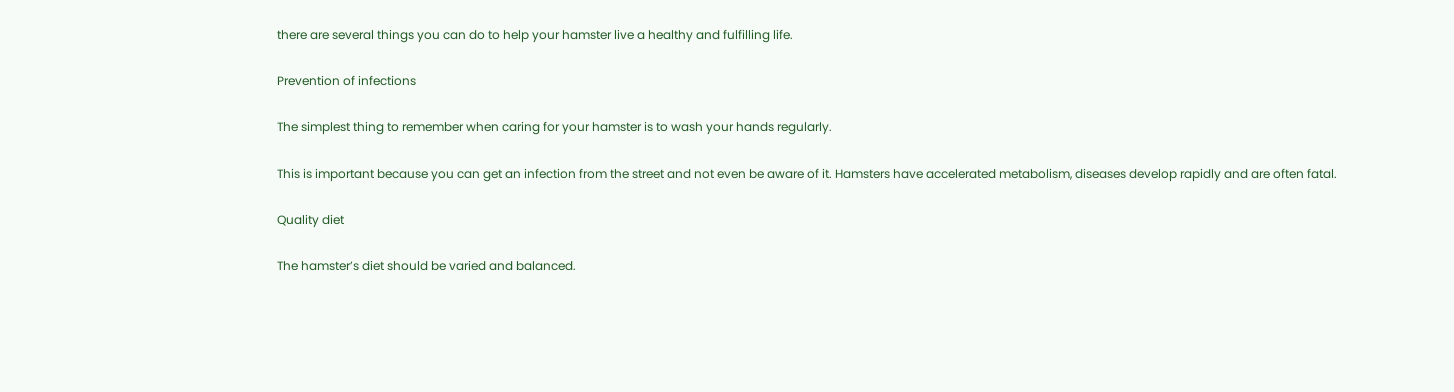there are several things you can do to help your hamster live a healthy and fulfilling life.

Prevention of infections

The simplest thing to remember when caring for your hamster is to wash your hands regularly.

This is important because you can get an infection from the street and not even be aware of it. Hamsters have accelerated metabolism, diseases develop rapidly and are often fatal.

Quality diet

The hamster’s diet should be varied and balanced.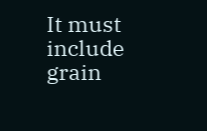It must include grain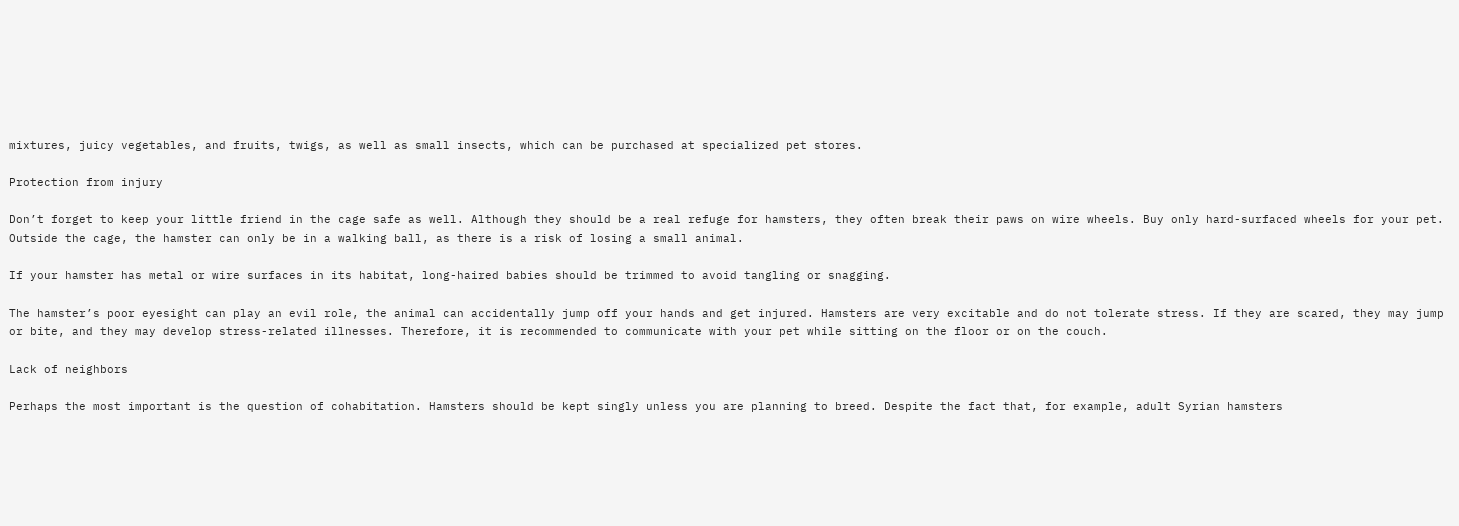mixtures, juicy vegetables, and fruits, twigs, as well as small insects, which can be purchased at specialized pet stores.

Protection from injury

Don’t forget to keep your little friend in the cage safe as well. Although they should be a real refuge for hamsters, they often break their paws on wire wheels. Buy only hard-surfaced wheels for your pet. Outside the cage, the hamster can only be in a walking ball, as there is a risk of losing a small animal.

If your hamster has metal or wire surfaces in its habitat, long-haired babies should be trimmed to avoid tangling or snagging.

The hamster’s poor eyesight can play an evil role, the animal can accidentally jump off your hands and get injured. Hamsters are very excitable and do not tolerate stress. If they are scared, they may jump or bite, and they may develop stress-related illnesses. Therefore, it is recommended to communicate with your pet while sitting on the floor or on the couch.

Lack of neighbors

Perhaps the most important is the question of cohabitation. Hamsters should be kept singly unless you are planning to breed. Despite the fact that, for example, adult Syrian hamsters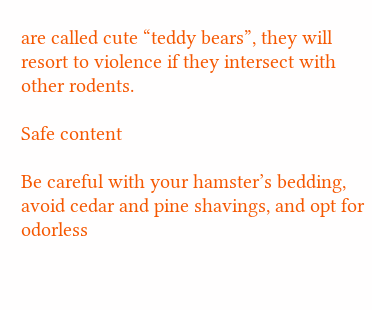are called cute “teddy bears”, they will resort to violence if they intersect with other rodents.

Safe content

Be careful with your hamster’s bedding, avoid cedar and pine shavings, and opt for odorless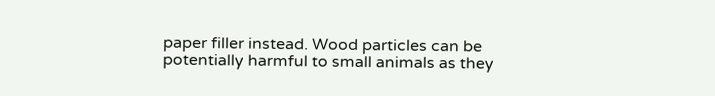paper filler instead. Wood particles can be potentially harmful to small animals as they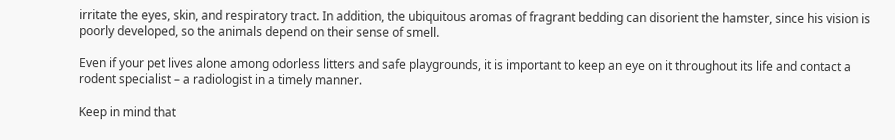irritate the eyes, skin, and respiratory tract. In addition, the ubiquitous aromas of fragrant bedding can disorient the hamster, since his vision is poorly developed, so the animals depend on their sense of smell.

Even if your pet lives alone among odorless litters and safe playgrounds, it is important to keep an eye on it throughout its life and contact a rodent specialist – a radiologist in a timely manner.

Keep in mind that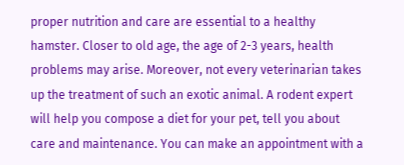proper nutrition and care are essential to a healthy hamster. Closer to old age, the age of 2-3 years, health problems may arise. Moreover, not every veterinarian takes up the treatment of such an exotic animal. A rodent expert will help you compose a diet for your pet, tell you about care and maintenance. You can make an appointment with a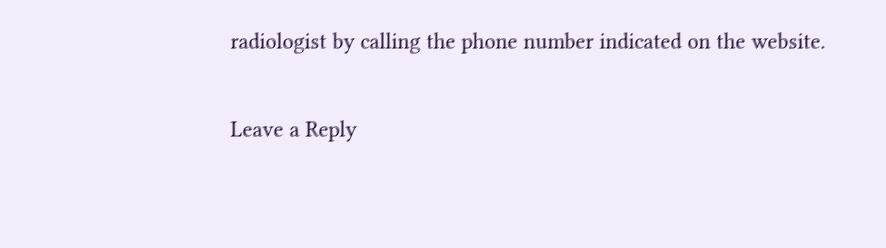radiologist by calling the phone number indicated on the website.

Leave a Reply